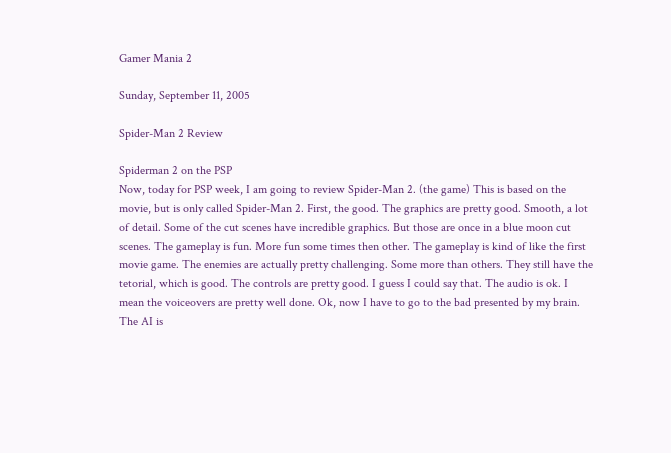Gamer Mania 2

Sunday, September 11, 2005

Spider-Man 2 Review

Spiderman 2 on the PSP
Now, today for PSP week, I am going to review Spider-Man 2. (the game) This is based on the movie, but is only called Spider-Man 2. First, the good. The graphics are pretty good. Smooth, a lot of detail. Some of the cut scenes have incredible graphics. But those are once in a blue moon cut scenes. The gameplay is fun. More fun some times then other. The gameplay is kind of like the first movie game. The enemies are actually pretty challenging. Some more than others. They still have the tetorial, which is good. The controls are pretty good. I guess I could say that. The audio is ok. I mean the voiceovers are pretty well done. Ok, now I have to go to the bad presented by my brain. The AI is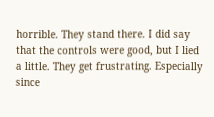horrible. They stand there. I did say that the controls were good, but I lied a little. They get frustrating. Especially since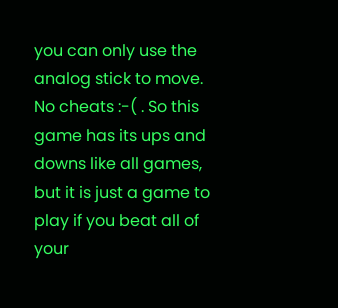you can only use the analog stick to move. No cheats :-( . So this game has its ups and downs like all games, but it is just a game to play if you beat all of your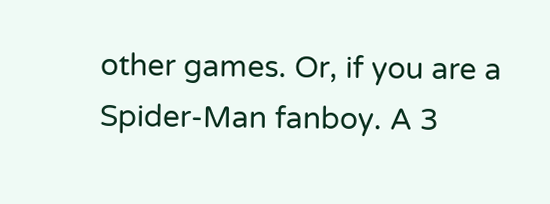other games. Or, if you are a Spider-Man fanboy. A 3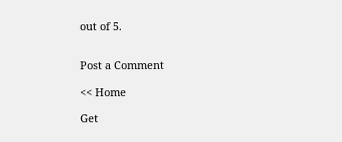out of 5.


Post a Comment

<< Home

Get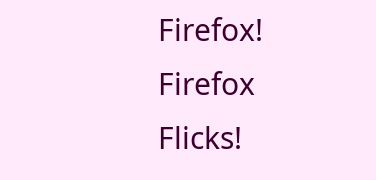Firefox!
Firefox Flicks!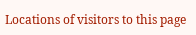Locations of visitors to this page